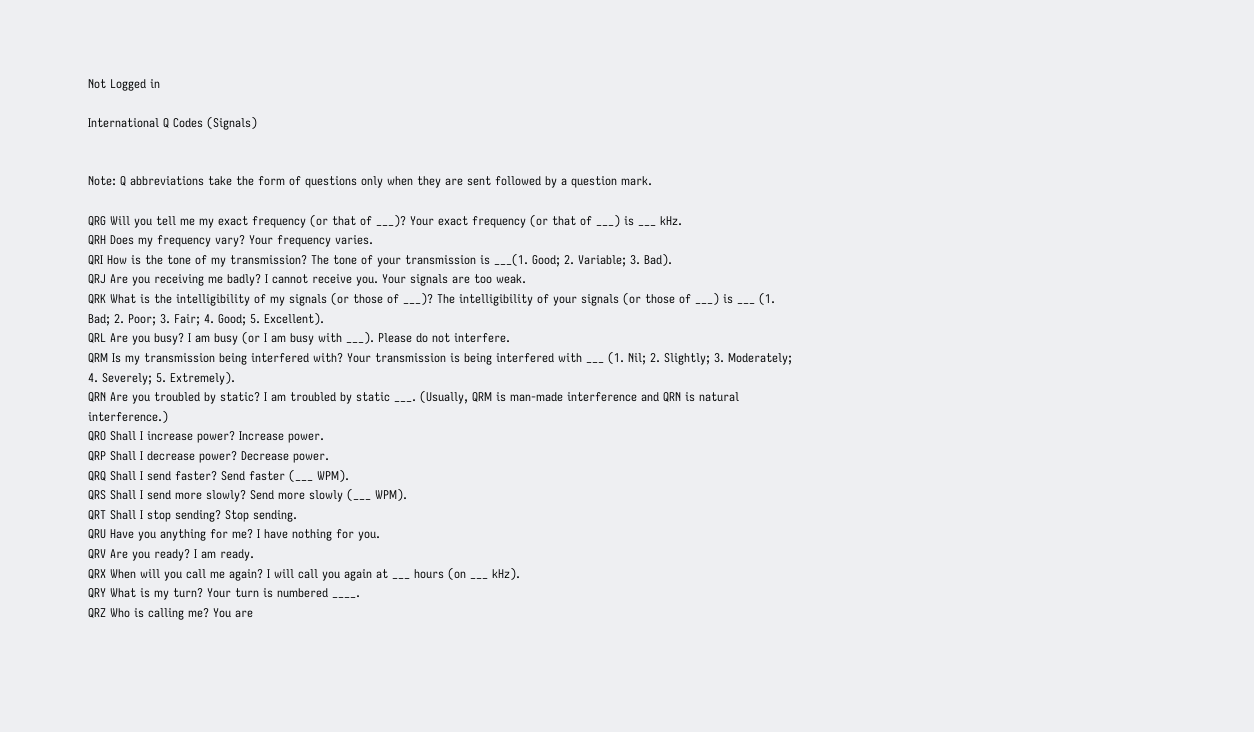Not Logged in

International Q Codes (Signals)


Note: Q abbreviations take the form of questions only when they are sent followed by a question mark.

QRG Will you tell me my exact frequency (or that of ___)? Your exact frequency (or that of ___) is ___ kHz.
QRH Does my frequency vary? Your frequency varies.
QRI How is the tone of my transmission? The tone of your transmission is ___(1. Good; 2. Variable; 3. Bad).
QRJ Are you receiving me badly? I cannot receive you. Your signals are too weak.
QRK What is the intelligibility of my signals (or those of ___)? The intelligibility of your signals (or those of ___) is ___ (1. Bad; 2. Poor; 3. Fair; 4. Good; 5. Excellent).
QRL Are you busy? I am busy (or I am busy with ___). Please do not interfere.
QRM Is my transmission being interfered with? Your transmission is being interfered with ___ (1. Nil; 2. Slightly; 3. Moderately; 4. Severely; 5. Extremely).
QRN Are you troubled by static? I am troubled by static ___. (Usually, QRM is man-made interference and QRN is natural interference.)
QRO Shall I increase power? Increase power.
QRP Shall I decrease power? Decrease power.
QRQ Shall I send faster? Send faster (___ WPM).
QRS Shall I send more slowly? Send more slowly (___ WPM).
QRT Shall I stop sending? Stop sending.
QRU Have you anything for me? I have nothing for you.
QRV Are you ready? I am ready.
QRX When will you call me again? I will call you again at ___ hours (on ___ kHz).
QRY What is my turn? Your turn is numbered ____.
QRZ Who is calling me? You are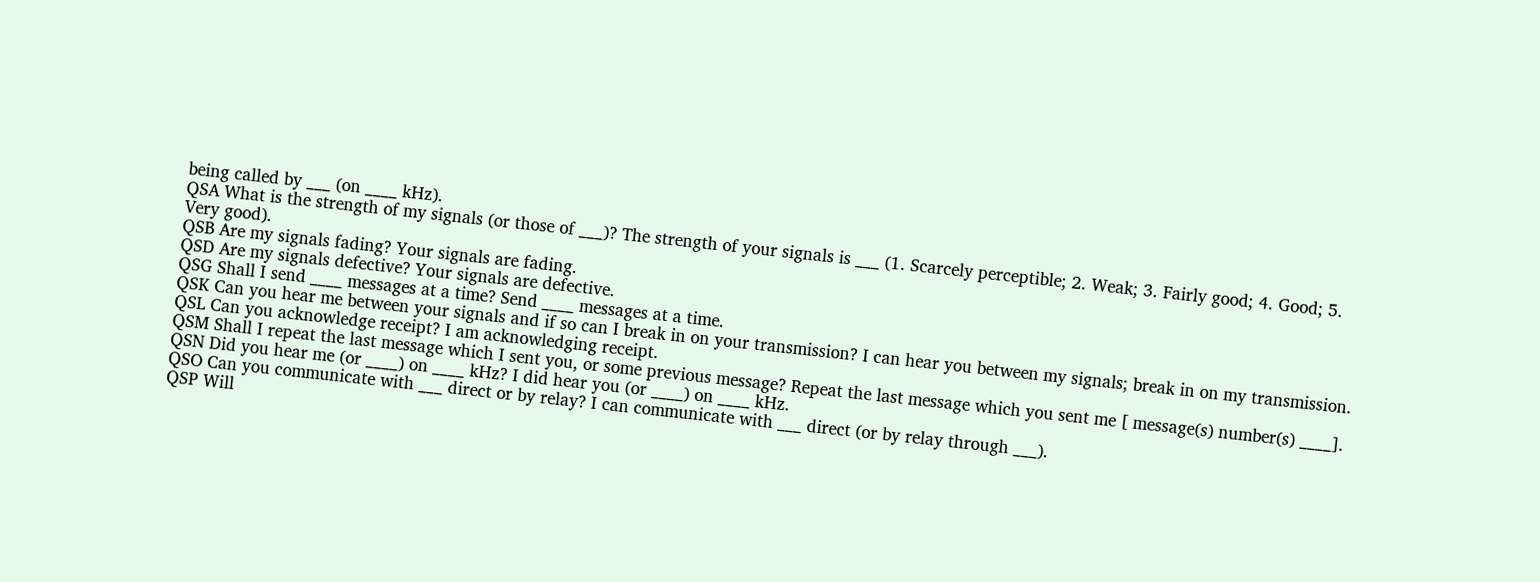being called by ___ (on ____ kHz).
QSA What is the strength of my signals (or those of ___)? The strength of your signals is ___ (1. Scarcely perceptible; 2. Weak; 3. Fairly good; 4. Good; 5. Very good).
QSB Are my signals fading? Your signals are fading.
QSD Are my signals defective? Your signals are defective.
QSG Shall I send ____ messages at a time? Send ____ messages at a time.
QSK Can you hear me between your signals and if so can I break in on your transmission? I can hear you between my signals; break in on my transmission.
QSL Can you acknowledge receipt? I am acknowledging receipt.
QSM Shall I repeat the last message which I sent you, or some previous message? Repeat the last message which you sent me [ message(s) number(s) ____].
QSN Did you hear me (or ____) on ____ kHz? I did hear you (or ____) on ____ kHz.
QSO Can you communicate with ___ direct or by relay? I can communicate with ___ direct (or by relay through ___).
QSP Will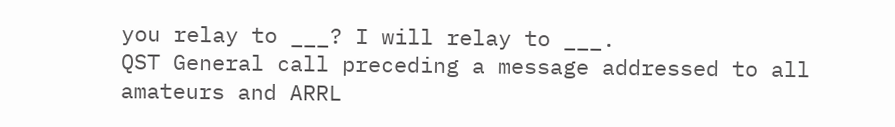you relay to ___? I will relay to ___.
QST General call preceding a message addressed to all amateurs and ARRL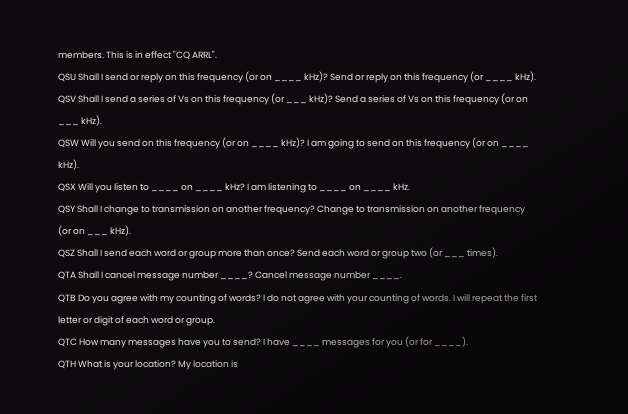members. This is in effect "CQ ARRL".
QSU Shall I send or reply on this frequency (or on ____ kHz)? Send or reply on this frequency (or ____ kHz).
QSV Shall I send a series of Vs on this frequency (or ___ kHz)? Send a series of Vs on this frequency (or on ___ kHz).
QSW Will you send on this frequency (or on ____ kHz)? I am going to send on this frequency (or on ____ kHz).
QSX Will you listen to ____ on ____ kHz? I am listening to ____ on ____ kHz.
QSY Shall I change to transmission on another frequency? Change to transmission on another frequency (or on ___ kHz).
QSZ Shall I send each word or group more than once? Send each word or group two (or ___ times).
QTA Shall I cancel message number ____? Cancel message number ____.
QTB Do you agree with my counting of words? I do not agree with your counting of words. I will repeat the first letter or digit of each word or group.
QTC How many messages have you to send? I have ____ messages for you (or for ____).
QTH What is your location? My location is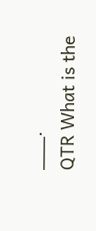___.
QTR What is the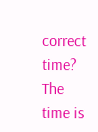correct time? The time is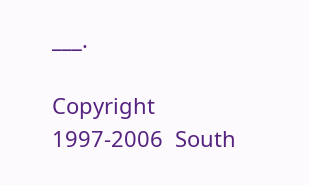___.

Copyright 1997-2006  South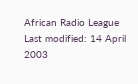African Radio League
Last modified: 14 April 2003